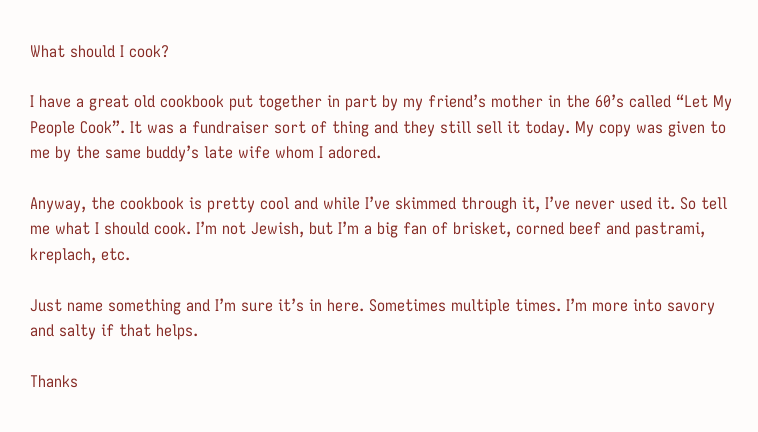What should I cook?

I have a great old cookbook put together in part by my friend’s mother in the 60’s called “Let My People Cook”. It was a fundraiser sort of thing and they still sell it today. My copy was given to me by the same buddy’s late wife whom I adored.

Anyway, the cookbook is pretty cool and while I’ve skimmed through it, I’ve never used it. So tell me what I should cook. I’m not Jewish, but I’m a big fan of brisket, corned beef and pastrami, kreplach, etc.

Just name something and I’m sure it’s in here. Sometimes multiple times. I’m more into savory and salty if that helps.

Thanks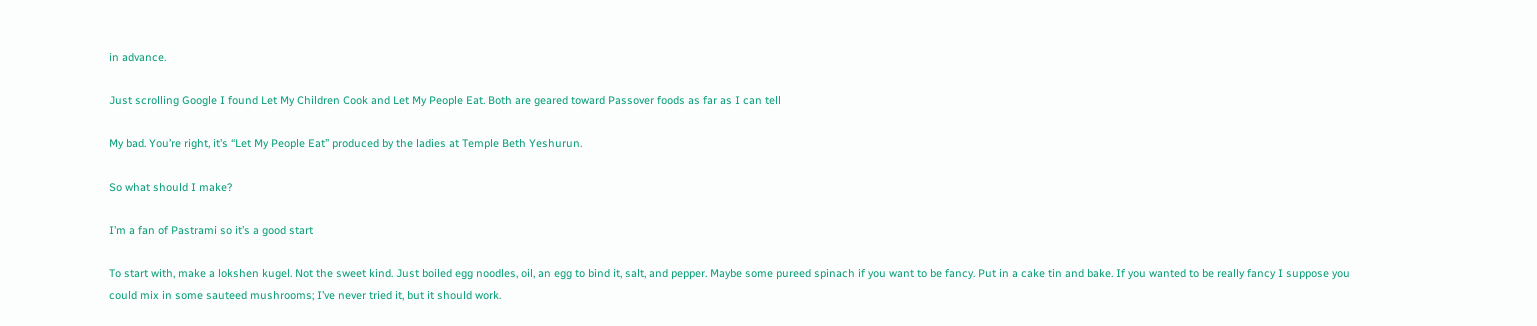in advance.

Just scrolling Google I found Let My Children Cook and Let My People Eat. Both are geared toward Passover foods as far as I can tell

My bad. You’re right, it’s “Let My People Eat” produced by the ladies at Temple Beth Yeshurun.

So what should I make?

I’m a fan of Pastrami so it’s a good start

To start with, make a lokshen kugel. Not the sweet kind. Just boiled egg noodles, oil, an egg to bind it, salt, and pepper. Maybe some pureed spinach if you want to be fancy. Put in a cake tin and bake. If you wanted to be really fancy I suppose you could mix in some sauteed mushrooms; I’ve never tried it, but it should work.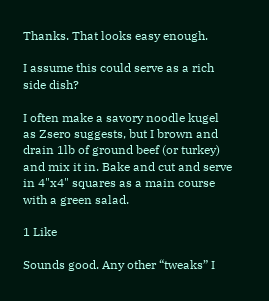Thanks. That looks easy enough.

I assume this could serve as a rich side dish?

I often make a savory noodle kugel as Zsero suggests, but I brown and drain 1lb of ground beef (or turkey) and mix it in. Bake and cut and serve in 4"x4" squares as a main course with a green salad.

1 Like

Sounds good. Any other “tweaks” I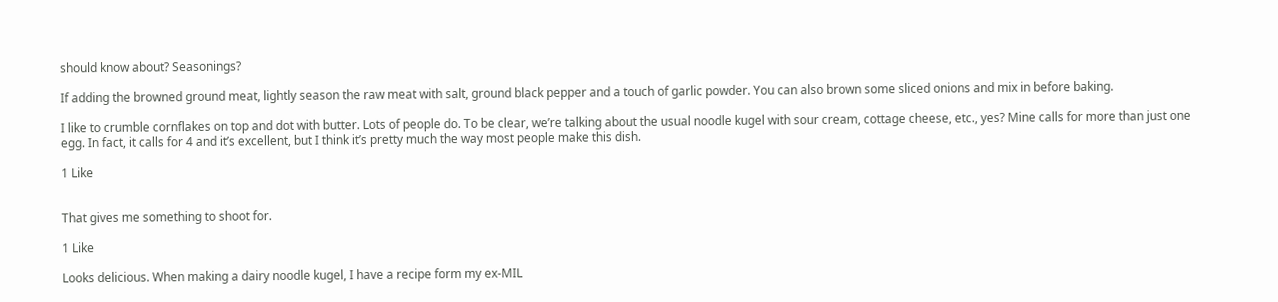should know about? Seasonings?

If adding the browned ground meat, lightly season the raw meat with salt, ground black pepper and a touch of garlic powder. You can also brown some sliced onions and mix in before baking.

I like to crumble cornflakes on top and dot with butter. Lots of people do. To be clear, we’re talking about the usual noodle kugel with sour cream, cottage cheese, etc., yes? Mine calls for more than just one egg. In fact, it calls for 4 and it’s excellent, but I think it’s pretty much the way most people make this dish.

1 Like


That gives me something to shoot for.

1 Like

Looks delicious. When making a dairy noodle kugel, I have a recipe form my ex-MIL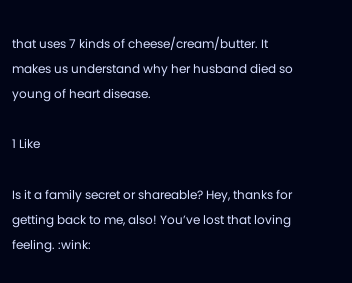that uses 7 kinds of cheese/cream/butter. It makes us understand why her husband died so young of heart disease.

1 Like

Is it a family secret or shareable? Hey, thanks for getting back to me, also! You’ve lost that loving feeling. :wink: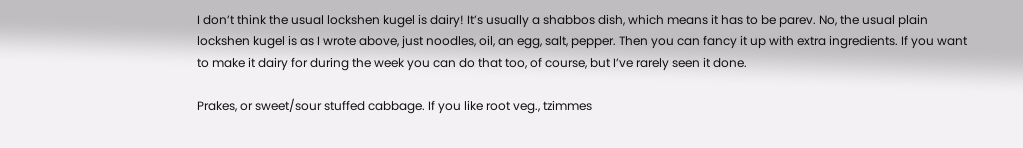I don’t think the usual lockshen kugel is dairy! It’s usually a shabbos dish, which means it has to be parev. No, the usual plain lockshen kugel is as I wrote above, just noodles, oil, an egg, salt, pepper. Then you can fancy it up with extra ingredients. If you want to make it dairy for during the week you can do that too, of course, but I’ve rarely seen it done.

Prakes, or sweet/sour stuffed cabbage. If you like root veg., tzimmes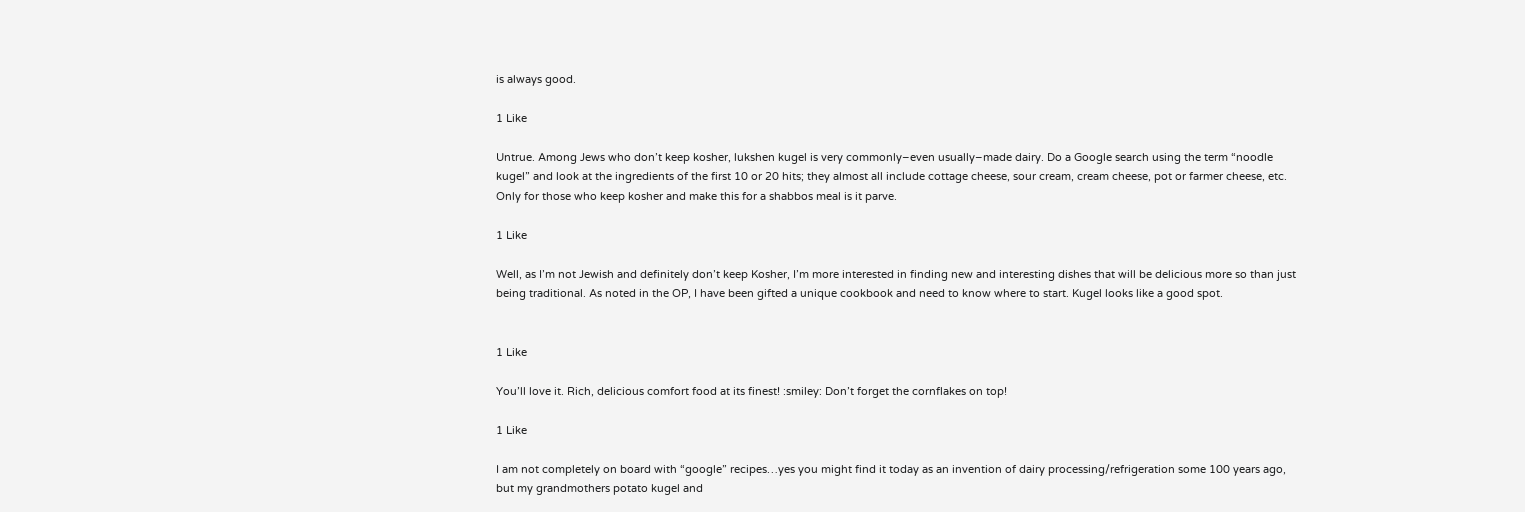is always good.

1 Like

Untrue. Among Jews who don’t keep kosher, lukshen kugel is very commonly–even usually–made dairy. Do a Google search using the term “noodle kugel” and look at the ingredients of the first 10 or 20 hits; they almost all include cottage cheese, sour cream, cream cheese, pot or farmer cheese, etc. Only for those who keep kosher and make this for a shabbos meal is it parve.

1 Like

Well, as I’m not Jewish and definitely don’t keep Kosher, I’m more interested in finding new and interesting dishes that will be delicious more so than just being traditional. As noted in the OP, I have been gifted a unique cookbook and need to know where to start. Kugel looks like a good spot.


1 Like

You’ll love it. Rich, delicious comfort food at its finest! :smiley: Don’t forget the cornflakes on top!

1 Like

I am not completely on board with “google” recipes…yes you might find it today as an invention of dairy processing/refrigeration some 100 years ago, but my grandmothers potato kugel and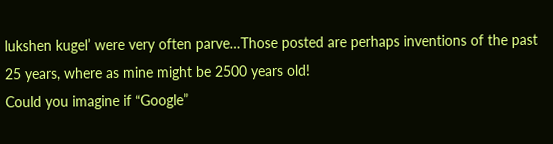lukshen kugel’ were very often parve…Those posted are perhaps inventions of the past 25 years, where as mine might be 2500 years old!
Could you imagine if “Google”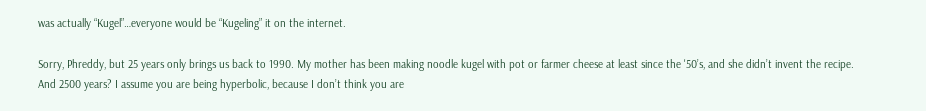was actually “Kugel”…everyone would be “Kugeling” it on the internet.

Sorry, Phreddy, but 25 years only brings us back to 1990. My mother has been making noodle kugel with pot or farmer cheese at least since the '50’s, and she didn’t invent the recipe. And 2500 years? I assume you are being hyperbolic, because I don’t think you are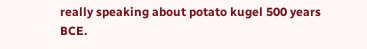really speaking about potato kugel 500 years BCE.